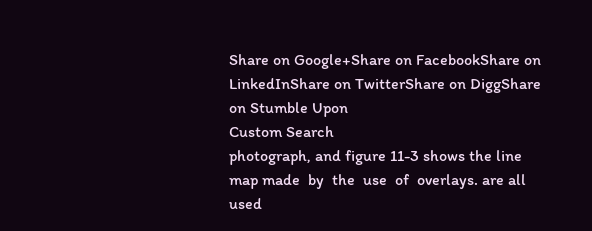Share on Google+Share on FacebookShare on LinkedInShare on TwitterShare on DiggShare on Stumble Upon
Custom Search
photograph, and figure 11-3 shows the line map made  by  the  use  of  overlays. are all used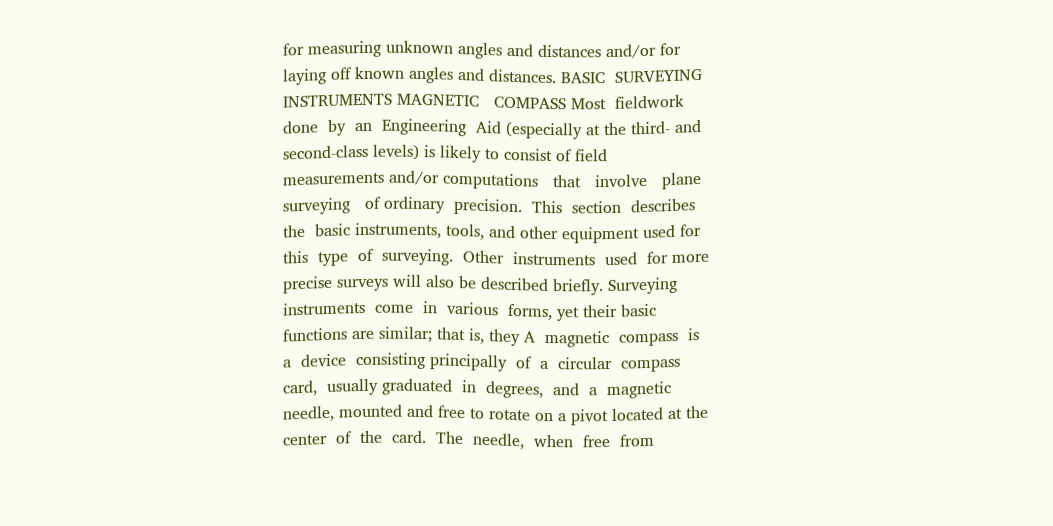for measuring unknown angles and distances and/or for laying off known angles and distances. BASIC  SURVEYING  INSTRUMENTS MAGNETIC   COMPASS Most  fieldwork  done  by  an  Engineering  Aid (especially at the third- and second-class levels) is likely to consist of field measurements and/or computations   that   involve   plane   surveying   of ordinary  precision.  This  section  describes  the  basic instruments, tools, and other equipment used for this  type  of  surveying.  Other  instruments  used  for more precise surveys will also be described briefly. Surveying  instruments  come  in  various  forms, yet their basic functions are similar; that is, they A  magnetic  compass  is  a  device  consisting principally  of  a  circular  compass  card,  usually graduated  in  degrees,  and  a  magnetic  needle, mounted and free to rotate on a pivot located at the  center  of  the  card.  The  needle,  when  free  from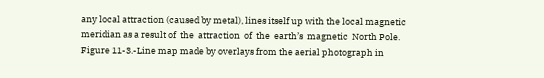any local attraction (caused by metal), lines itself up with the local magnetic meridian as a result of  the  attraction  of  the  earth’s  magnetic  North Pole. Figure 11-3.-Line map made by overlays from the aerial photograph in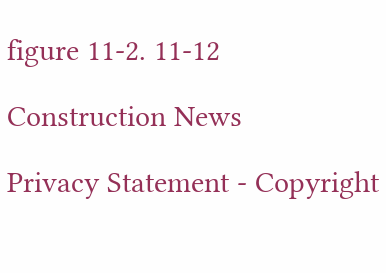figure 11-2. 11-12

Construction News

Privacy Statement - Copyright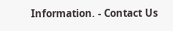Information. - Contact Us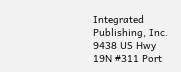Integrated Publishing, Inc.
9438 US Hwy 19N #311 Port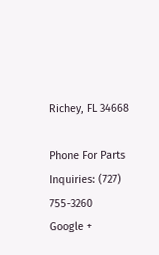Richey, FL 34668

Phone For Parts Inquiries: (727) 755-3260
Google +